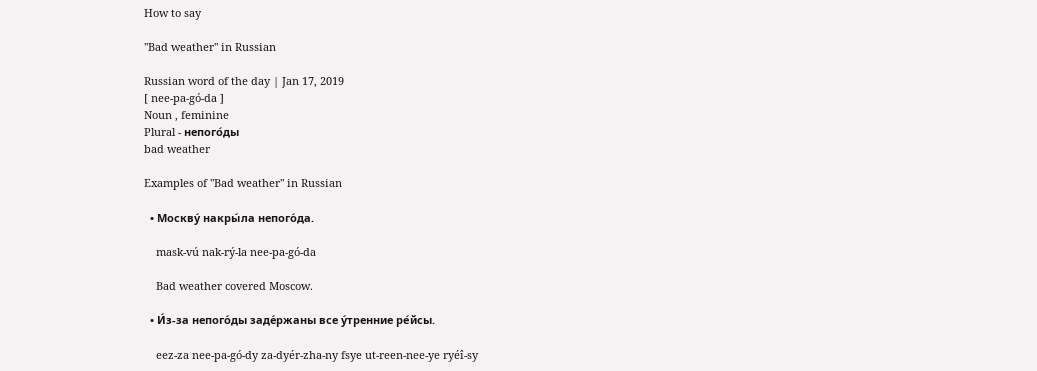How to say

"Bad weather" in Russian

Russian word of the day | Jan 17, 2019
[ nee-pa-gó-da ]
Noun , feminine
Plural - непого́ды
bad weather

Examples of "Bad weather" in Russian

  • Москву́ накры́ла непого́да.

    mask-vú nak-rý-la nee-pa-gó-da

    Bad weather covered Moscow.

  • И́з-за непого́ды заде́ржаны все у́тренние ре́йсы.

    eez-za nee-pa-gó-dy za-dyér-zha-ny fsye ut-reen-nee-ye ryéî-sy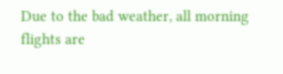Due to the bad weather, all morning flights are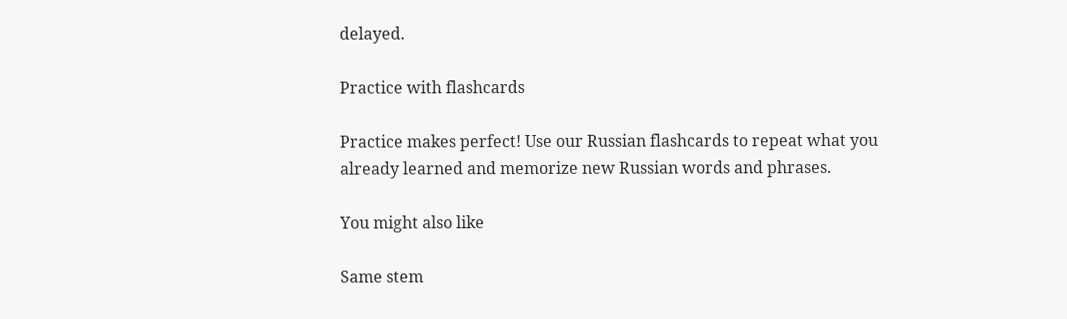delayed.

Practice with flashcards

Practice makes perfect! Use our Russian flashcards to repeat what you already learned and memorize new Russian words and phrases.

You might also like

Same stem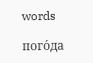words

пого́да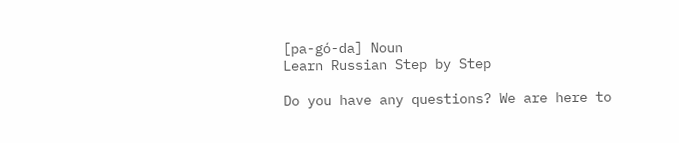[pa-gó-da] Noun
Learn Russian Step by Step

Do you have any questions? We are here to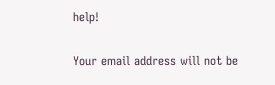help!

Your email address will not be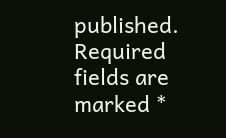published. Required fields are marked *